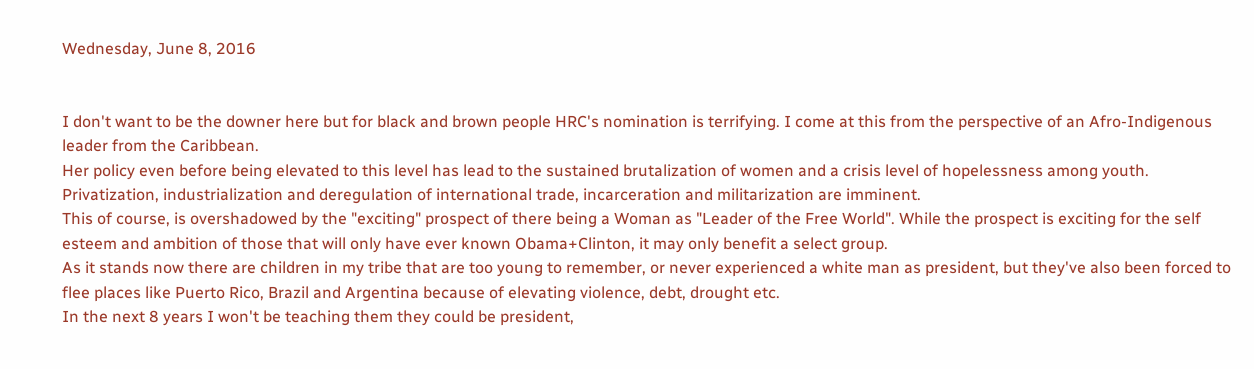Wednesday, June 8, 2016


I don't want to be the downer here but for black and brown people HRC's nomination is terrifying. I come at this from the perspective of an Afro-Indigenous leader from the Caribbean.
Her policy even before being elevated to this level has lead to the sustained brutalization of women and a crisis level of hopelessness among youth. Privatization, industrialization and deregulation of international trade, incarceration and militarization are imminent.
This of course, is overshadowed by the "exciting" prospect of there being a Woman as "Leader of the Free World". While the prospect is exciting for the self esteem and ambition of those that will only have ever known Obama+Clinton, it may only benefit a select group.
As it stands now there are children in my tribe that are too young to remember, or never experienced a white man as president, but they've also been forced to flee places like Puerto Rico, Brazil and Argentina because of elevating violence, debt, drought etc.
In the next 8 years I won't be teaching them they could be president,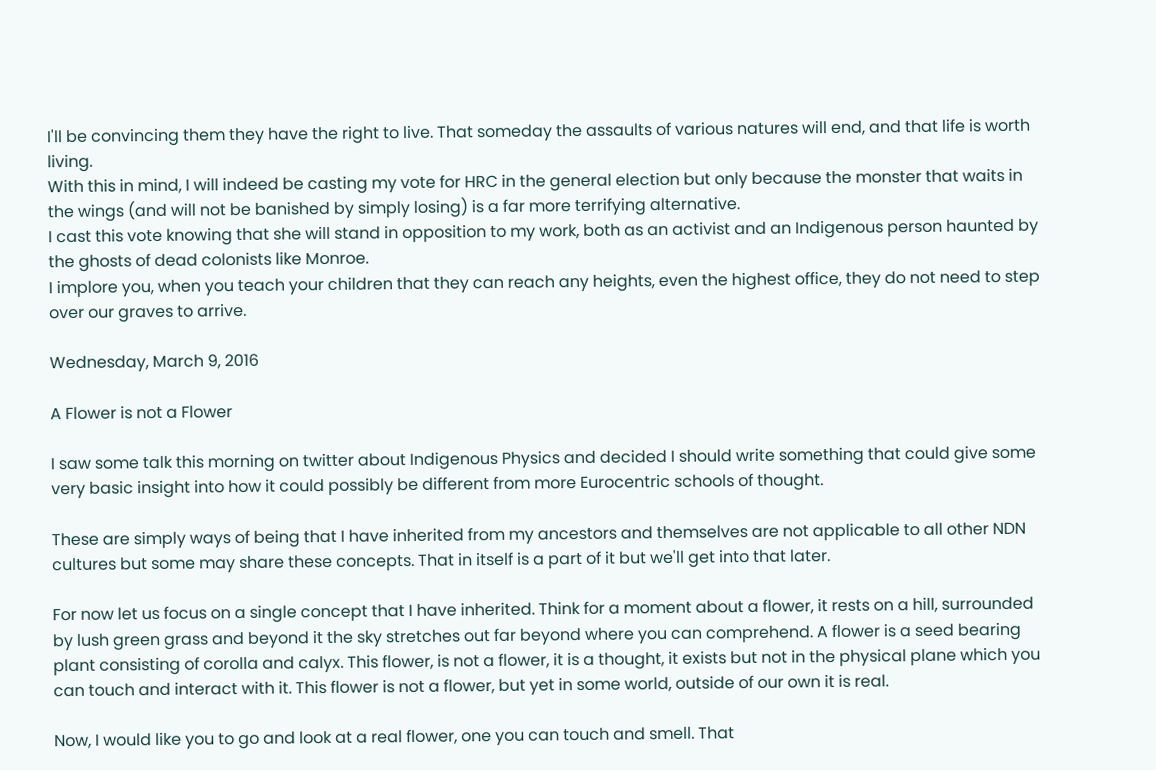I'll be convincing them they have the right to live. That someday the assaults of various natures will end, and that life is worth living.
With this in mind, I will indeed be casting my vote for HRC in the general election but only because the monster that waits in the wings (and will not be banished by simply losing) is a far more terrifying alternative.
I cast this vote knowing that she will stand in opposition to my work, both as an activist and an Indigenous person haunted by the ghosts of dead colonists like Monroe.
I implore you, when you teach your children that they can reach any heights, even the highest office, they do not need to step over our graves to arrive.

Wednesday, March 9, 2016

A Flower is not a Flower

I saw some talk this morning on twitter about Indigenous Physics and decided I should write something that could give some very basic insight into how it could possibly be different from more Eurocentric schools of thought.

These are simply ways of being that I have inherited from my ancestors and themselves are not applicable to all other NDN cultures but some may share these concepts. That in itself is a part of it but we'll get into that later.

For now let us focus on a single concept that I have inherited. Think for a moment about a flower, it rests on a hill, surrounded by lush green grass and beyond it the sky stretches out far beyond where you can comprehend. A flower is a seed bearing plant consisting of corolla and calyx. This flower, is not a flower, it is a thought, it exists but not in the physical plane which you can touch and interact with it. This flower is not a flower, but yet in some world, outside of our own it is real.

Now, I would like you to go and look at a real flower, one you can touch and smell. That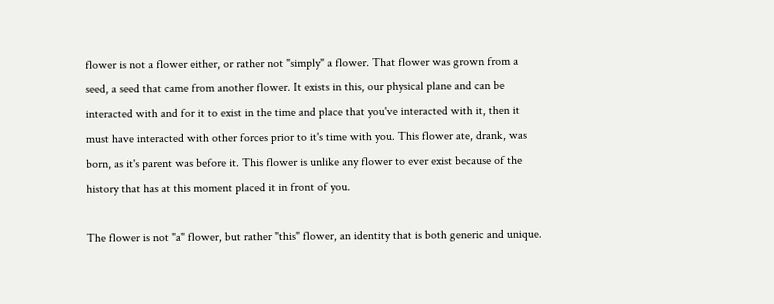flower is not a flower either, or rather not "simply" a flower. That flower was grown from a seed, a seed that came from another flower. It exists in this, our physical plane and can be interacted with and for it to exist in the time and place that you've interacted with it, then it must have interacted with other forces prior to it's time with you. This flower ate, drank, was born, as it's parent was before it. This flower is unlike any flower to ever exist because of the history that has at this moment placed it in front of you.

The flower is not "a" flower, but rather "this" flower, an identity that is both generic and unique.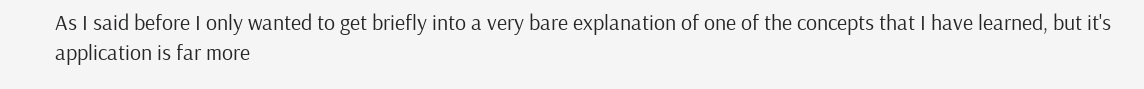As I said before I only wanted to get briefly into a very bare explanation of one of the concepts that I have learned, but it's application is far more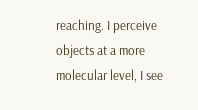reaching. I perceive objects at a more molecular level, I see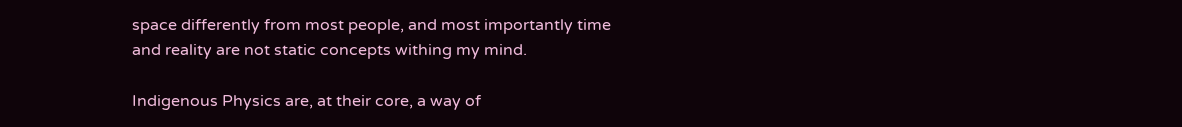space differently from most people, and most importantly time and reality are not static concepts withing my mind.

Indigenous Physics are, at their core, a way of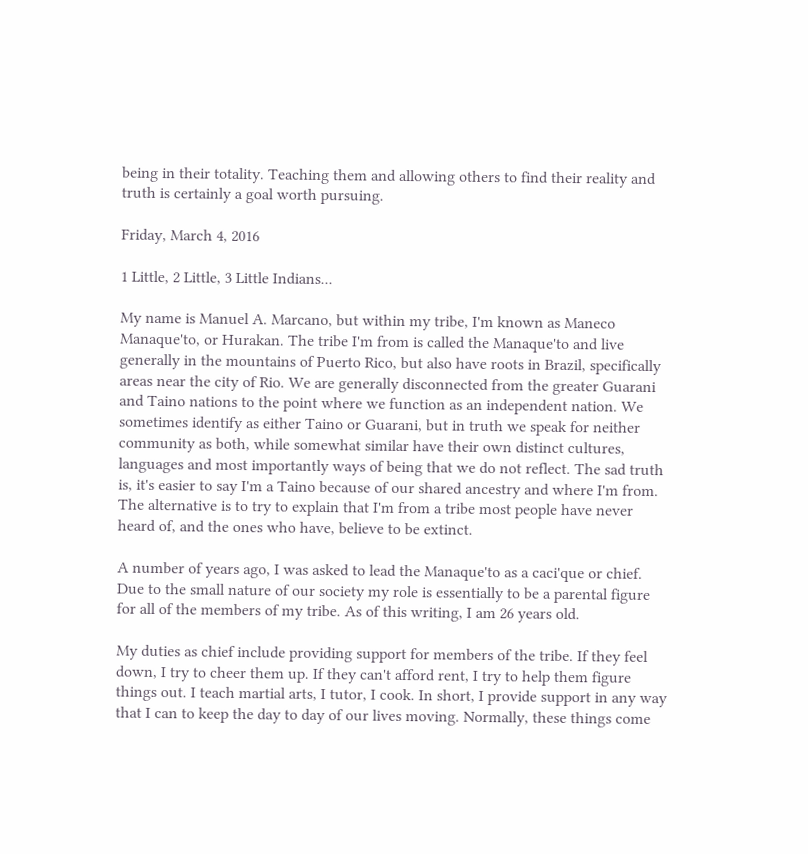being in their totality. Teaching them and allowing others to find their reality and truth is certainly a goal worth pursuing.

Friday, March 4, 2016

1 Little, 2 Little, 3 Little Indians...

My name is Manuel A. Marcano, but within my tribe, I'm known as Maneco Manaque'to, or Hurakan. The tribe I'm from is called the Manaque'to and live generally in the mountains of Puerto Rico, but also have roots in Brazil, specifically areas near the city of Rio. We are generally disconnected from the greater Guarani and Taino nations to the point where we function as an independent nation. We sometimes identify as either Taino or Guarani, but in truth we speak for neither community as both, while somewhat similar have their own distinct cultures, languages and most importantly ways of being that we do not reflect. The sad truth is, it's easier to say I'm a Taino because of our shared ancestry and where I'm from. The alternative is to try to explain that I'm from a tribe most people have never heard of, and the ones who have, believe to be extinct.

A number of years ago, I was asked to lead the Manaque'to as a caci'que or chief.  Due to the small nature of our society my role is essentially to be a parental figure for all of the members of my tribe. As of this writing, I am 26 years old.

My duties as chief include providing support for members of the tribe. If they feel down, I try to cheer them up. If they can't afford rent, I try to help them figure things out. I teach martial arts, I tutor, I cook. In short, I provide support in any way that I can to keep the day to day of our lives moving. Normally, these things come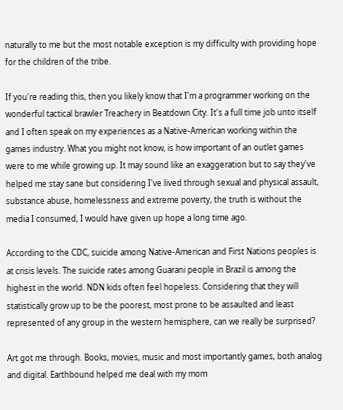naturally to me but the most notable exception is my difficulty with providing hope for the children of the tribe.

If you're reading this, then you likely know that I'm a programmer working on the wonderful tactical brawler Treachery in Beatdown City. It's a full time job unto itself and I often speak on my experiences as a Native-American working within the games industry. What you might not know, is how important of an outlet games were to me while growing up. It may sound like an exaggeration but to say they've helped me stay sane but considering I've lived through sexual and physical assault, substance abuse, homelessness and extreme poverty, the truth is without the media I consumed, I would have given up hope a long time ago.

According to the CDC, suicide among Native-American and First Nations peoples is at crisis levels. The suicide rates among Guarani people in Brazil is among the highest in the world. NDN kids often feel hopeless. Considering that they will statistically grow up to be the poorest, most prone to be assaulted and least represented of any group in the western hemisphere, can we really be surprised?

Art got me through. Books, movies, music and most importantly games, both analog and digital. Earthbound helped me deal with my mom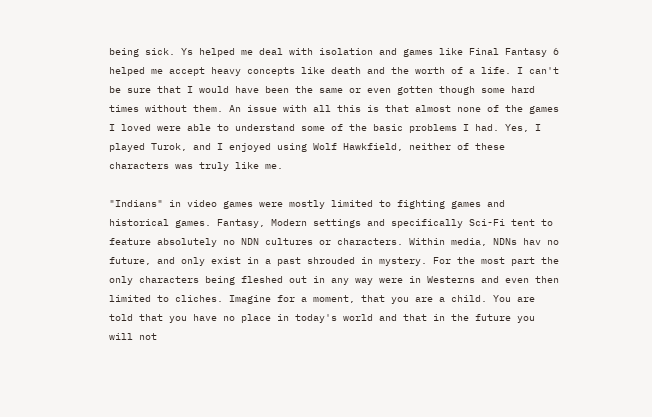being sick. Ys helped me deal with isolation and games like Final Fantasy 6 helped me accept heavy concepts like death and the worth of a life. I can't be sure that I would have been the same or even gotten though some hard times without them. An issue with all this is that almost none of the games I loved were able to understand some of the basic problems I had. Yes, I played Turok, and I enjoyed using Wolf Hawkfield, neither of these characters was truly like me.

"Indians" in video games were mostly limited to fighting games and historical games. Fantasy, Modern settings and specifically Sci-Fi tent to feature absolutely no NDN cultures or characters. Within media, NDNs hav no future, and only exist in a past shrouded in mystery. For the most part the only characters being fleshed out in any way were in Westerns and even then limited to cliches. Imagine for a moment, that you are a child. You are told that you have no place in today's world and that in the future you will not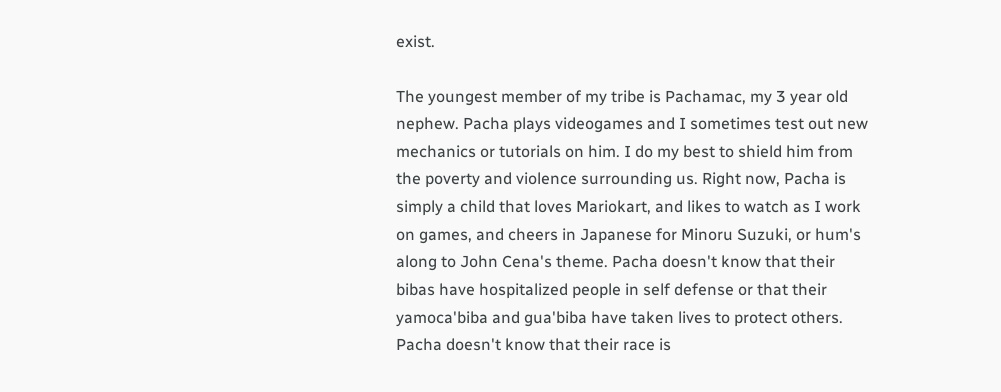exist.

The youngest member of my tribe is Pachamac, my 3 year old nephew. Pacha plays videogames and I sometimes test out new mechanics or tutorials on him. I do my best to shield him from the poverty and violence surrounding us. Right now, Pacha is simply a child that loves Mariokart, and likes to watch as I work on games, and cheers in Japanese for Minoru Suzuki, or hum's along to John Cena's theme. Pacha doesn't know that their bibas have hospitalized people in self defense or that their yamoca'biba and gua'biba have taken lives to protect others. Pacha doesn't know that their race is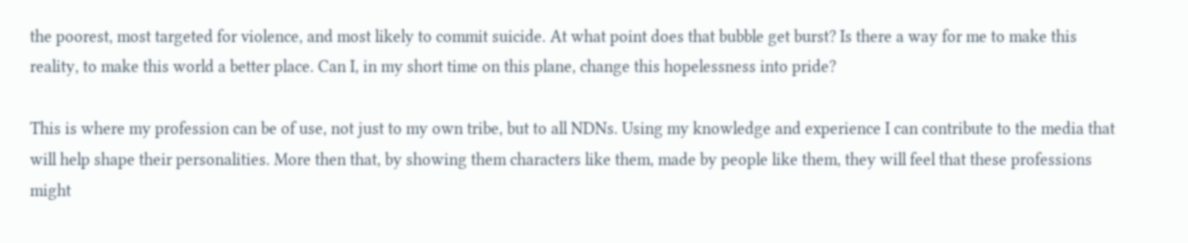the poorest, most targeted for violence, and most likely to commit suicide. At what point does that bubble get burst? Is there a way for me to make this reality, to make this world a better place. Can I, in my short time on this plane, change this hopelessness into pride?

This is where my profession can be of use, not just to my own tribe, but to all NDNs. Using my knowledge and experience I can contribute to the media that will help shape their personalities. More then that, by showing them characters like them, made by people like them, they will feel that these professions might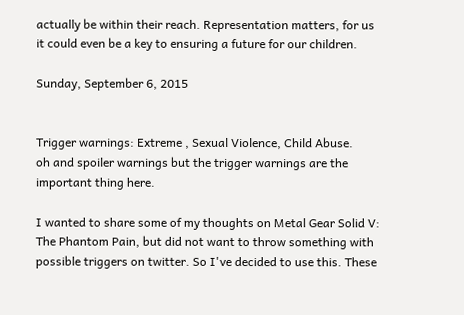actually be within their reach. Representation matters, for us it could even be a key to ensuring a future for our children.

Sunday, September 6, 2015


Trigger warnings: Extreme , Sexual Violence, Child Abuse.
oh and spoiler warnings but the trigger warnings are the important thing here.

I wanted to share some of my thoughts on Metal Gear Solid V: The Phantom Pain, but did not want to throw something with possible triggers on twitter. So I've decided to use this. These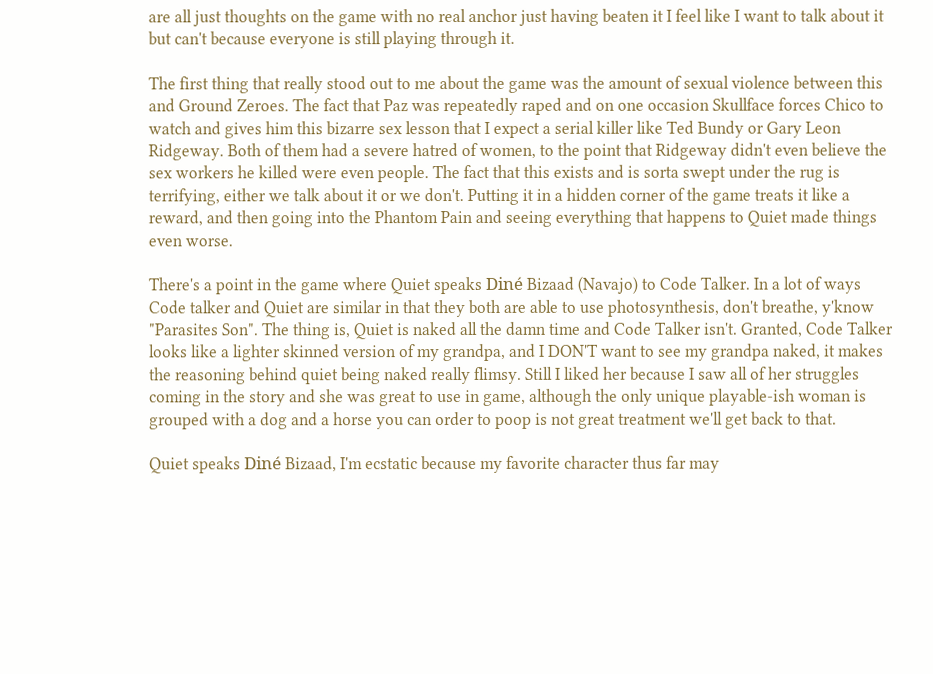are all just thoughts on the game with no real anchor just having beaten it I feel like I want to talk about it but can't because everyone is still playing through it.

The first thing that really stood out to me about the game was the amount of sexual violence between this and Ground Zeroes. The fact that Paz was repeatedly raped and on one occasion Skullface forces Chico to watch and gives him this bizarre sex lesson that I expect a serial killer like Ted Bundy or Gary Leon Ridgeway. Both of them had a severe hatred of women, to the point that Ridgeway didn't even believe the sex workers he killed were even people. The fact that this exists and is sorta swept under the rug is terrifying, either we talk about it or we don't. Putting it in a hidden corner of the game treats it like a reward, and then going into the Phantom Pain and seeing everything that happens to Quiet made things even worse.

There's a point in the game where Quiet speaks Diné Bizaad (Navajo) to Code Talker. In a lot of ways Code talker and Quiet are similar in that they both are able to use photosynthesis, don't breathe, y'know "Parasites Son". The thing is, Quiet is naked all the damn time and Code Talker isn't. Granted, Code Talker looks like a lighter skinned version of my grandpa, and I DON'T want to see my grandpa naked, it makes the reasoning behind quiet being naked really flimsy. Still I liked her because I saw all of her struggles coming in the story and she was great to use in game, although the only unique playable-ish woman is grouped with a dog and a horse you can order to poop is not great treatment we'll get back to that.

Quiet speaks Diné Bizaad, I'm ecstatic because my favorite character thus far may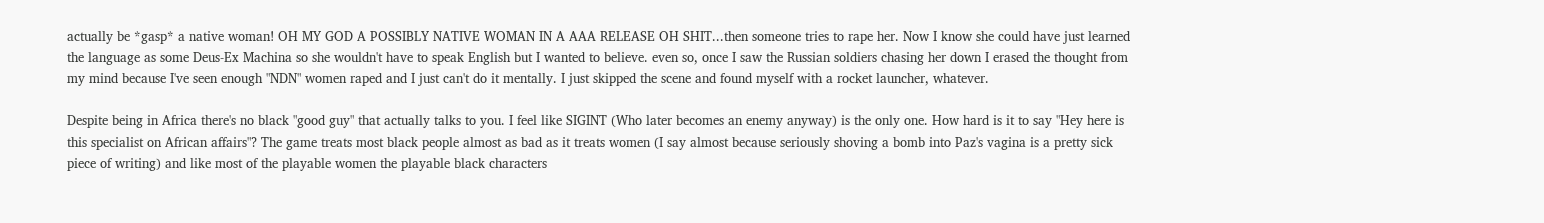actually be *gasp* a native woman! OH MY GOD A POSSIBLY NATIVE WOMAN IN A AAA RELEASE OH SHIT...then someone tries to rape her. Now I know she could have just learned the language as some Deus-Ex Machina so she wouldn't have to speak English but I wanted to believe. even so, once I saw the Russian soldiers chasing her down I erased the thought from my mind because I've seen enough "NDN" women raped and I just can't do it mentally. I just skipped the scene and found myself with a rocket launcher, whatever.

Despite being in Africa there's no black "good guy" that actually talks to you. I feel like SIGINT (Who later becomes an enemy anyway) is the only one. How hard is it to say "Hey here is this specialist on African affairs"? The game treats most black people almost as bad as it treats women (I say almost because seriously shoving a bomb into Paz's vagina is a pretty sick piece of writing) and like most of the playable women the playable black characters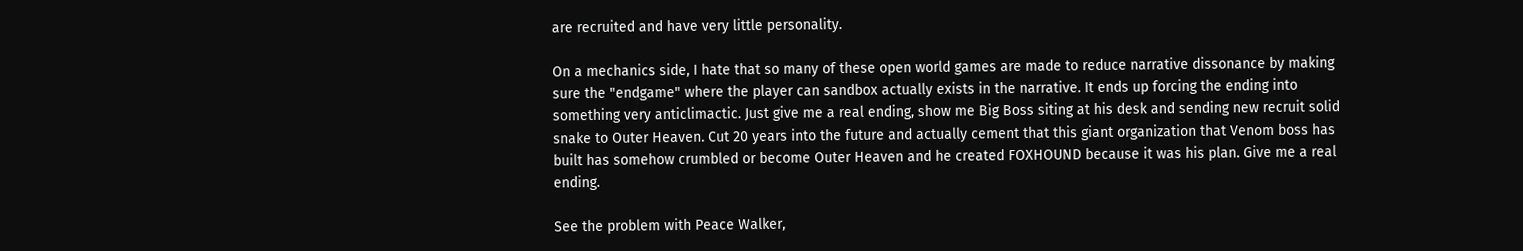are recruited and have very little personality.

On a mechanics side, I hate that so many of these open world games are made to reduce narrative dissonance by making sure the "endgame" where the player can sandbox actually exists in the narrative. It ends up forcing the ending into something very anticlimactic. Just give me a real ending, show me Big Boss siting at his desk and sending new recruit solid snake to Outer Heaven. Cut 20 years into the future and actually cement that this giant organization that Venom boss has built has somehow crumbled or become Outer Heaven and he created FOXHOUND because it was his plan. Give me a real ending.

See the problem with Peace Walker,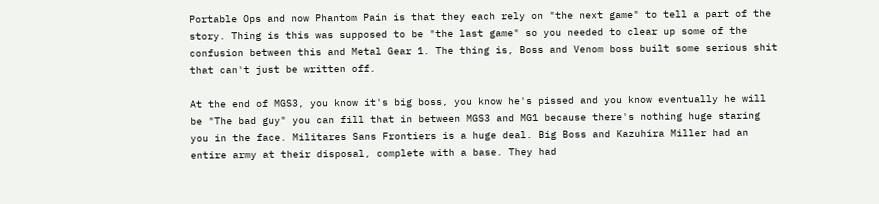Portable Ops and now Phantom Pain is that they each rely on "the next game" to tell a part of the story. Thing is this was supposed to be "the last game" so you needed to clear up some of the confusion between this and Metal Gear 1. The thing is, Boss and Venom boss built some serious shit that can't just be written off.

At the end of MGS3, you know it's big boss, you know he's pissed and you know eventually he will be "The bad guy" you can fill that in between MGS3 and MG1 because there's nothing huge staring you in the face. Militares Sans Frontiers is a huge deal. Big Boss and Kazuhira Miller had an entire army at their disposal, complete with a base. They had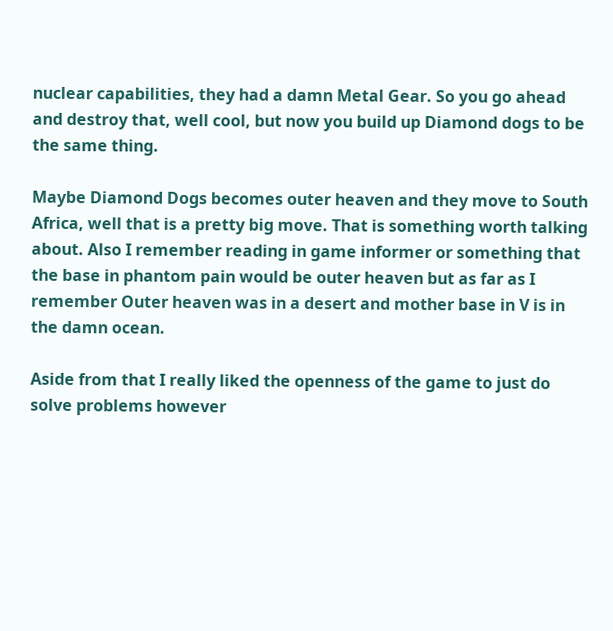nuclear capabilities, they had a damn Metal Gear. So you go ahead and destroy that, well cool, but now you build up Diamond dogs to be the same thing.

Maybe Diamond Dogs becomes outer heaven and they move to South Africa, well that is a pretty big move. That is something worth talking about. Also I remember reading in game informer or something that the base in phantom pain would be outer heaven but as far as I remember Outer heaven was in a desert and mother base in V is in the damn ocean.

Aside from that I really liked the openness of the game to just do solve problems however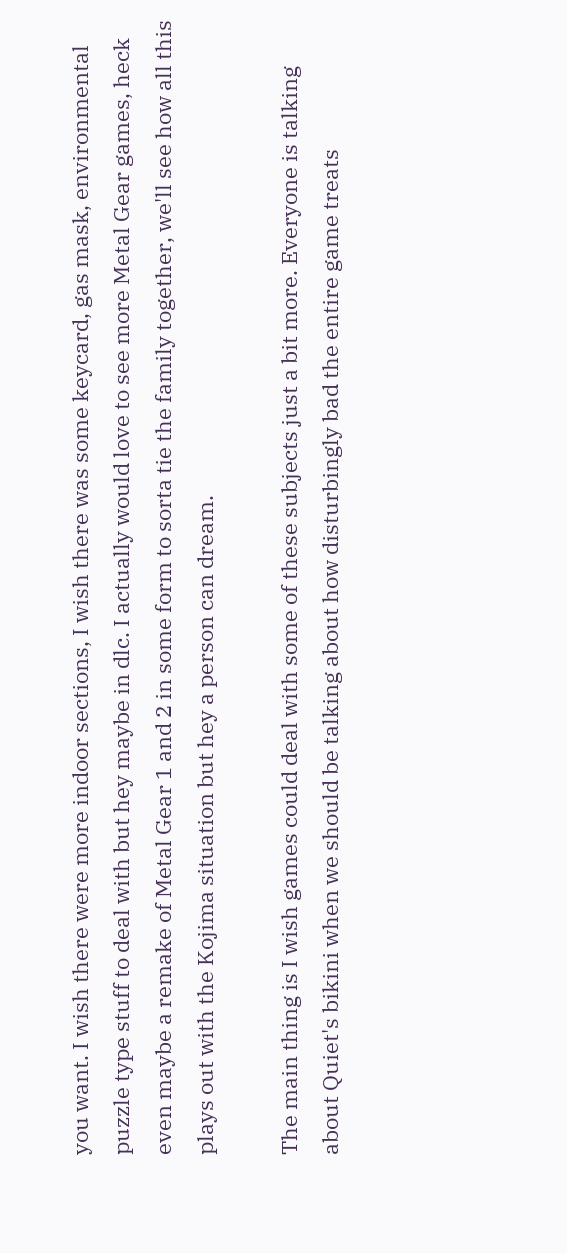you want. I wish there were more indoor sections, I wish there was some keycard, gas mask, environmental puzzle type stuff to deal with but hey maybe in dlc. I actually would love to see more Metal Gear games, heck even maybe a remake of Metal Gear 1 and 2 in some form to sorta tie the family together, we'll see how all this plays out with the Kojima situation but hey a person can dream.

The main thing is I wish games could deal with some of these subjects just a bit more. Everyone is talking about Quiet's bikini when we should be talking about how disturbingly bad the entire game treats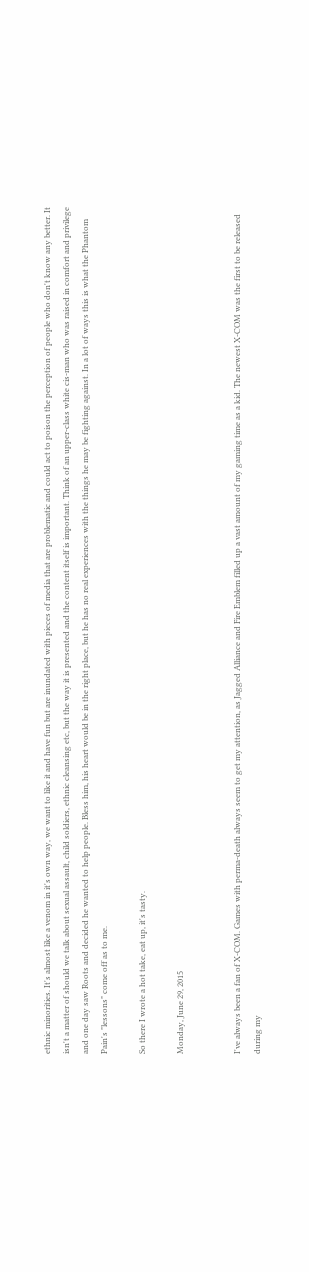ethnic minorities. It's almost like a venom in it's own way, we want to like it and have fun but are inundated with pieces of media that are problematic and could act to poison the perception of people who don't know any better. It isn't a matter of should we talk about sexual assault, child soldiers, ethnic cleansing etc, but the way it is presented and the content itself is important. Think of an upper-class white cis-man who was raised in comfort and privilege and one day saw Roots and decided he wanted to help people. Bless him, his heart would be in the right place, but he has no real experiences with the things he may be fighting against. In a lot of ways this is what the Phantom Pain's "lessons" come off as to me.

So there I wrote a hot take, eat up, it's tasty.

Monday, June 29, 2015


I've always been a fan of X-COM. Games with perma-death always seem to get my attention, as Jagged Alliance and Fire Emblem filled up a vast amount of my gaming time as a kid. The newest X-COM was the first to be released during my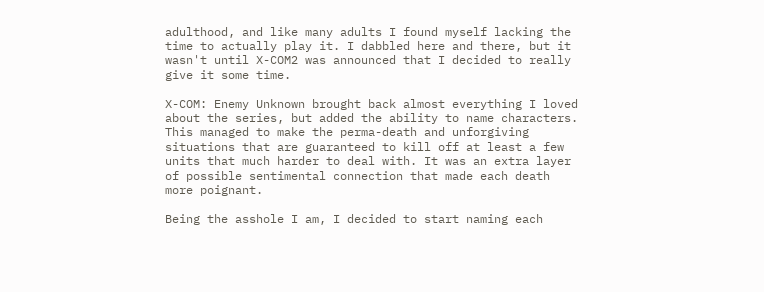adulthood, and like many adults I found myself lacking the time to actually play it. I dabbled here and there, but it wasn't until X-COM2 was announced that I decided to really give it some time.

X-COM: Enemy Unknown brought back almost everything I loved about the series, but added the ability to name characters. This managed to make the perma-death and unforgiving situations that are guaranteed to kill off at least a few units that much harder to deal with. It was an extra layer of possible sentimental connection that made each death more poignant.

Being the asshole I am, I decided to start naming each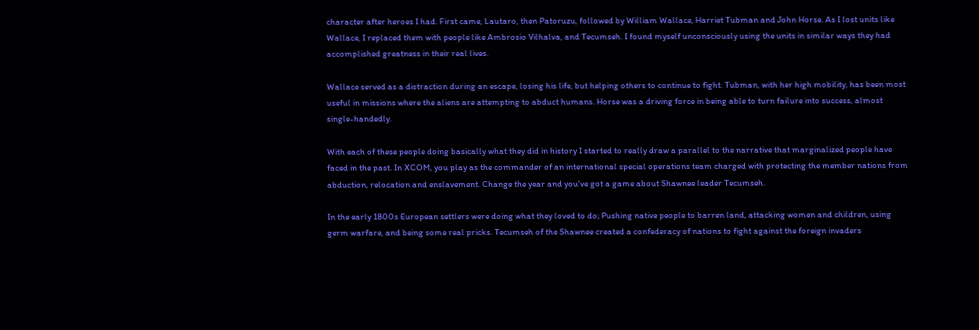character after heroes I had. First came, Lautaro, then Patoruzu, followed by William Wallace, Harriet Tubman and John Horse. As I lost units like Wallace, I replaced them with people like Ambrosio Vilhalva, and Tecumseh. I found myself unconsciously using the units in similar ways they had accomplished greatness in their real lives.

Wallace served as a distraction during an escape, losing his life, but helping others to continue to fight. Tubman, with her high mobility, has been most useful in missions where the aliens are attempting to abduct humans. Horse was a driving force in being able to turn failure into success, almost single-handedly.

With each of these people doing basically what they did in history I started to really draw a parallel to the narrative that marginalized people have faced in the past. In XCOM, you play as the commander of an international special operations team charged with protecting the member nations from abduction, relocation and enslavement. Change the year and you've got a game about Shawnee leader Tecumseh.

In the early 1800s European settlers were doing what they loved to do; Pushing native people to barren land, attacking women and children, using germ warfare, and being some real pricks. Tecumseh of the Shawnee created a confederacy of nations to fight against the foreign invaders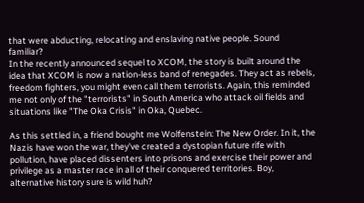that were abducting, relocating and enslaving native people. Sound familiar?
In the recently announced sequel to XCOM, the story is built around the idea that XCOM is now a nation-less band of renegades. They act as rebels, freedom fighters, you might even call them terrorists. Again, this reminded me not only of the "terrorists" in South America who attack oil fields and situations like "The Oka Crisis" in Oka, Quebec.

As this settled in, a friend bought me Wolfenstein: The New Order. In it, the Nazis have won the war, they've created a dystopian future rife with pollution, have placed dissenters into prisons and exercise their power and privilege as a master race in all of their conquered territories. Boy, alternative history sure is wild huh?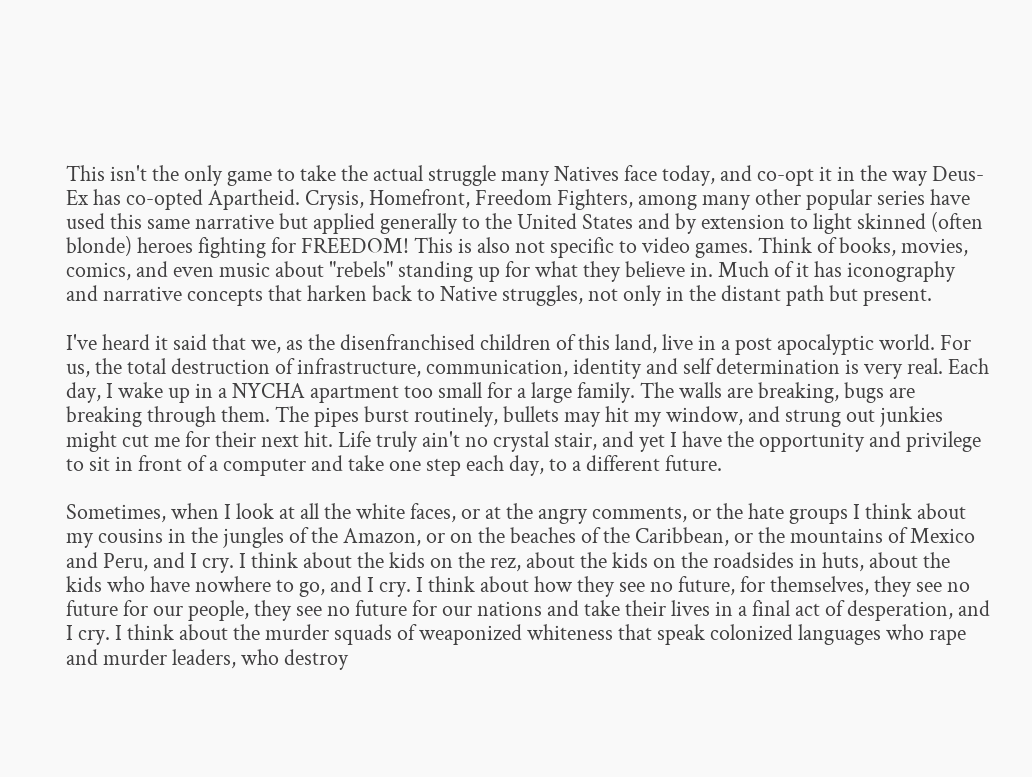This isn't the only game to take the actual struggle many Natives face today, and co-opt it in the way Deus-Ex has co-opted Apartheid. Crysis, Homefront, Freedom Fighters, among many other popular series have used this same narrative but applied generally to the United States and by extension to light skinned (often blonde) heroes fighting for FREEDOM! This is also not specific to video games. Think of books, movies, comics, and even music about "rebels" standing up for what they believe in. Much of it has iconography and narrative concepts that harken back to Native struggles, not only in the distant path but present.

I've heard it said that we, as the disenfranchised children of this land, live in a post apocalyptic world. For us, the total destruction of infrastructure, communication, identity and self determination is very real. Each day, I wake up in a NYCHA apartment too small for a large family. The walls are breaking, bugs are breaking through them. The pipes burst routinely, bullets may hit my window, and strung out junkies might cut me for their next hit. Life truly ain't no crystal stair, and yet I have the opportunity and privilege to sit in front of a computer and take one step each day, to a different future.

Sometimes, when I look at all the white faces, or at the angry comments, or the hate groups I think about my cousins in the jungles of the Amazon, or on the beaches of the Caribbean, or the mountains of Mexico and Peru, and I cry. I think about the kids on the rez, about the kids on the roadsides in huts, about the kids who have nowhere to go, and I cry. I think about how they see no future, for themselves, they see no future for our people, they see no future for our nations and take their lives in a final act of desperation, and I cry. I think about the murder squads of weaponized whiteness that speak colonized languages who rape and murder leaders, who destroy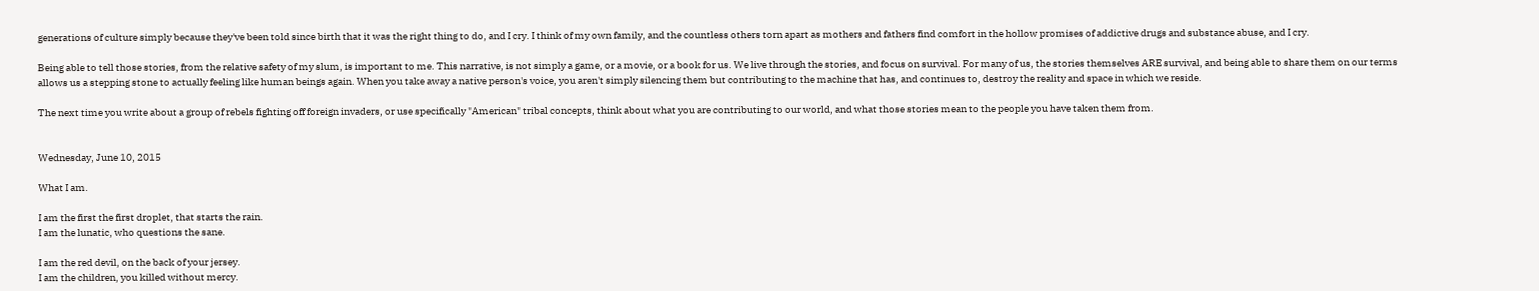generations of culture simply because they've been told since birth that it was the right thing to do, and I cry. I think of my own family, and the countless others torn apart as mothers and fathers find comfort in the hollow promises of addictive drugs and substance abuse, and I cry.

Being able to tell those stories, from the relative safety of my slum, is important to me. This narrative, is not simply a game, or a movie, or a book for us. We live through the stories, and focus on survival. For many of us, the stories themselves ARE survival, and being able to share them on our terms allows us a stepping stone to actually feeling like human beings again. When you take away a native person's voice, you aren't simply silencing them but contributing to the machine that has, and continues to, destroy the reality and space in which we reside.

The next time you write about a group of rebels fighting off foreign invaders, or use specifically "American" tribal concepts, think about what you are contributing to our world, and what those stories mean to the people you have taken them from.


Wednesday, June 10, 2015

What I am.

I am the first the first droplet, that starts the rain.
I am the lunatic, who questions the sane.

I am the red devil, on the back of your jersey.
I am the children, you killed without mercy.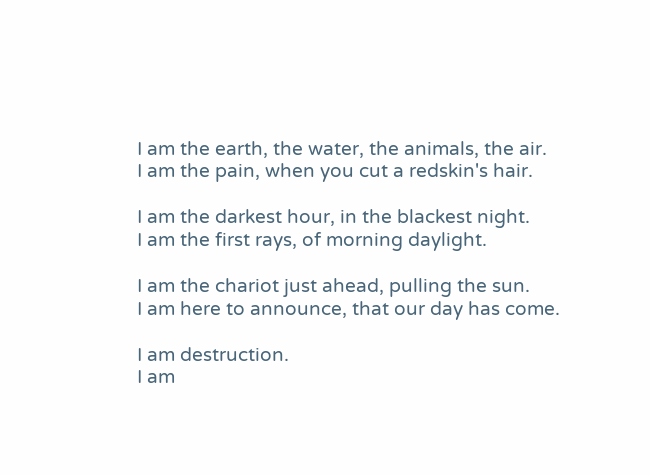I am the earth, the water, the animals, the air.
I am the pain, when you cut a redskin's hair.

I am the darkest hour, in the blackest night.
I am the first rays, of morning daylight.

I am the chariot just ahead, pulling the sun.
I am here to announce, that our day has come.

I am destruction.
I am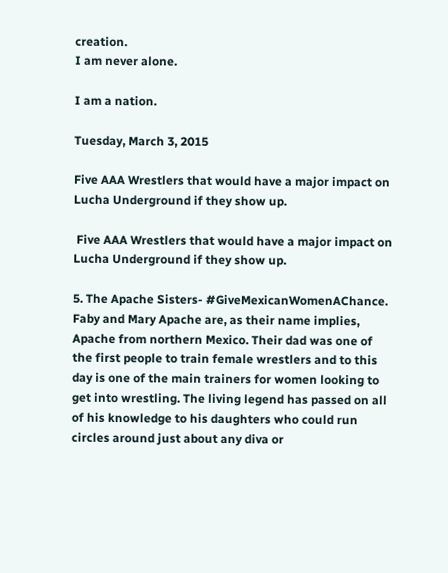creation.
I am never alone.

I am a nation.

Tuesday, March 3, 2015

Five AAA Wrestlers that would have a major impact on Lucha Underground if they show up.

 Five AAA Wrestlers that would have a major impact on Lucha Underground if they show up.

5. The Apache Sisters- #GiveMexicanWomenAChance. Faby and Mary Apache are, as their name implies, Apache from northern Mexico. Their dad was one of the first people to train female wrestlers and to this day is one of the main trainers for women looking to get into wrestling. The living legend has passed on all of his knowledge to his daughters who could run circles around just about any diva or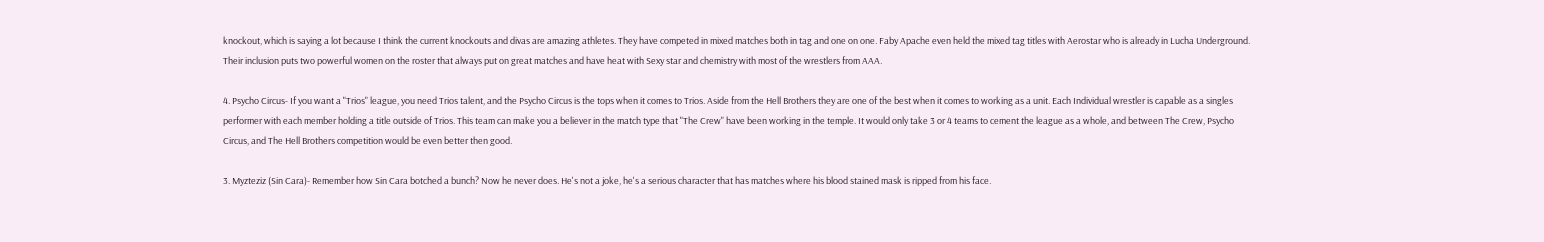knockout, which is saying a lot because I think the current knockouts and divas are amazing athletes. They have competed in mixed matches both in tag and one on one. Faby Apache even held the mixed tag titles with Aerostar who is already in Lucha Underground. Their inclusion puts two powerful women on the roster that always put on great matches and have heat with Sexy star and chemistry with most of the wrestlers from AAA.

4. Psycho Circus- If you want a "Trios" league, you need Trios talent, and the Psycho Circus is the tops when it comes to Trios. Aside from the Hell Brothers they are one of the best when it comes to working as a unit. Each Individual wrestler is capable as a singles performer with each member holding a title outside of Trios. This team can make you a believer in the match type that "The Crew" have been working in the temple. It would only take 3 or 4 teams to cement the league as a whole, and between The Crew, Psycho Circus, and The Hell Brothers competition would be even better then good.

3. Myzteziz (Sin Cara)- Remember how Sin Cara botched a bunch? Now he never does. He's not a joke, he's a serious character that has matches where his blood stained mask is ripped from his face.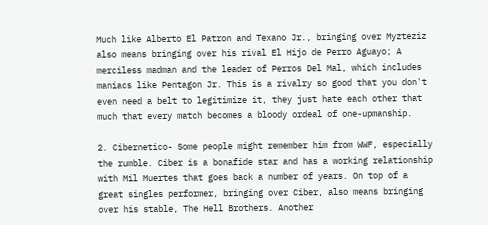Much like Alberto El Patron and Texano Jr., bringing over Myzteziz also means bringing over his rival El Hijo de Perro Aguayo; A merciless madman and the leader of Perros Del Mal, which includes maniacs like Pentagon Jr. This is a rivalry so good that you don't even need a belt to legitimize it, they just hate each other that much that every match becomes a bloody ordeal of one-upmanship.

2. Cibernetico- Some people might remember him from WWF, especially the rumble. Ciber is a bonafide star and has a working relationship with Mil Muertes that goes back a number of years. On top of a great singles performer, bringing over Ciber, also means bringing over his stable, The Hell Brothers. Another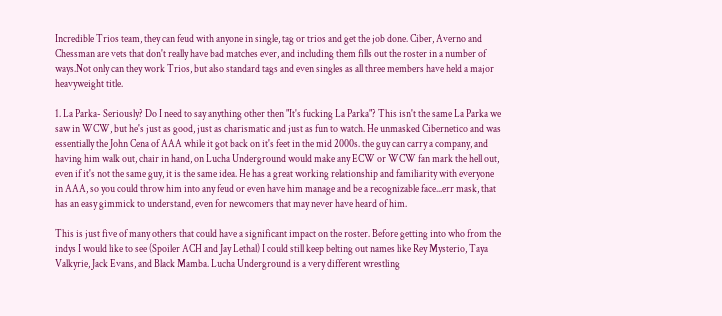Incredible Trios team, they can feud with anyone in single, tag or trios and get the job done. Ciber, Averno and Chessman are vets that don't really have bad matches ever, and including them fills out the roster in a number of ways.Not only can they work Trios, but also standard tags and even singles as all three members have held a major heavyweight title.

1. La Parka- Seriously? Do I need to say anything other then "It's fucking La Parka"? This isn't the same La Parka we saw in WCW, but he's just as good, just as charismatic and just as fun to watch. He unmasked Cibernetico and was essentially the John Cena of AAA while it got back on it's feet in the mid 2000s. the guy can carry a company, and having him walk out, chair in hand, on Lucha Underground would make any ECW or WCW fan mark the hell out, even if it's not the same guy, it is the same idea. He has a great working relationship and familiarity with everyone in AAA, so you could throw him into any feud or even have him manage and be a recognizable face...err mask, that has an easy gimmick to understand, even for newcomers that may never have heard of him.

This is just five of many others that could have a significant impact on the roster. Before getting into who from the indys I would like to see (Spoiler ACH and Jay Lethal) I could still keep belting out names like Rey Mysterio, Taya Valkyrie, Jack Evans, and Black Mamba. Lucha Underground is a very different wrestling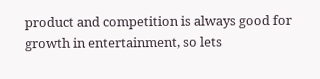product and competition is always good for growth in entertainment, so lets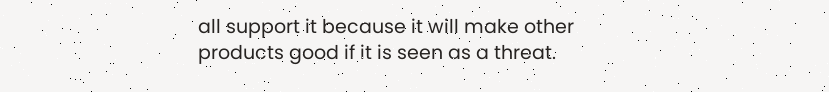all support it because it will make other products good if it is seen as a threat.